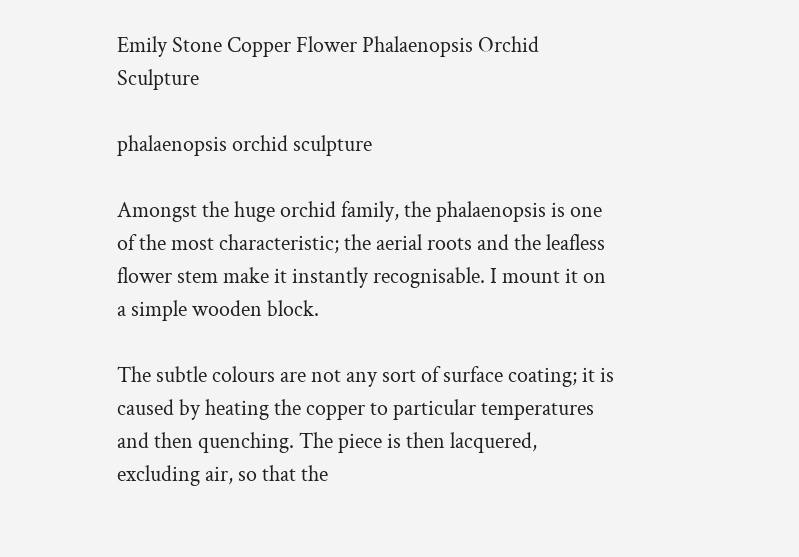Emily Stone Copper Flower Phalaenopsis Orchid Sculpture

phalaenopsis orchid sculpture

Amongst the huge orchid family, the phalaenopsis is one of the most characteristic; the aerial roots and the leafless flower stem make it instantly recognisable. I mount it on a simple wooden block.

The subtle colours are not any sort of surface coating; it is caused by heating the copper to particular temperatures and then quenching. The piece is then lacquered, excluding air, so that the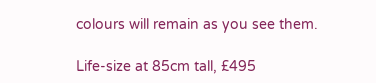colours will remain as you see them.

Life-size at 85cm tall, £495